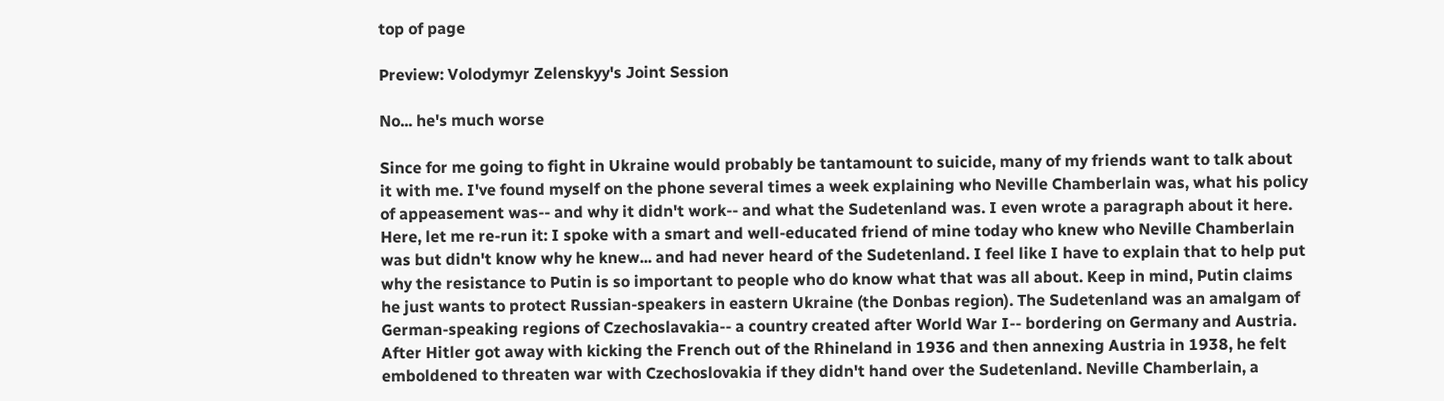top of page

Preview: Volodymyr Zelenskyy's Joint Session

No... he's much worse

Since for me going to fight in Ukraine would probably be tantamount to suicide, many of my friends want to talk about it with me. I've found myself on the phone several times a week explaining who Neville Chamberlain was, what his policy of appeasement was-- and why it didn't work-- and what the Sudetenland was. I even wrote a paragraph about it here. Here, let me re-run it: I spoke with a smart and well-educated friend of mine today who knew who Neville Chamberlain was but didn't know why he knew... and had never heard of the Sudetenland. I feel like I have to explain that to help put why the resistance to Putin is so important to people who do know what that was all about. Keep in mind, Putin claims he just wants to protect Russian-speakers in eastern Ukraine (the Donbas region). The Sudetenland was an amalgam of German-speaking regions of Czechoslavakia-- a country created after World War I-- bordering on Germany and Austria. After Hitler got away with kicking the French out of the Rhineland in 1936 and then annexing Austria in 1938, he felt emboldened to threaten war with Czechoslovakia if they didn't hand over the Sudetenland. Neville Chamberlain, a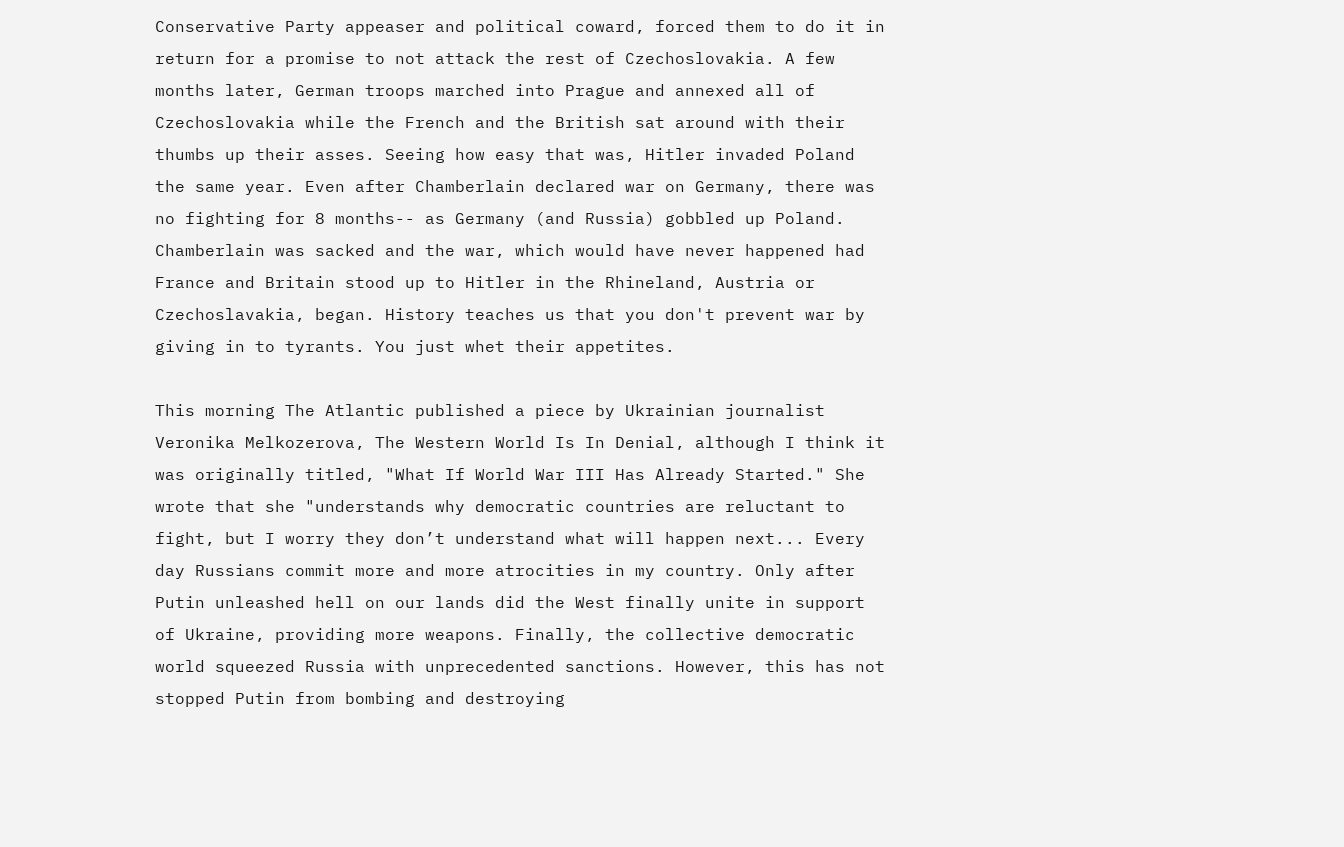Conservative Party appeaser and political coward, forced them to do it in return for a promise to not attack the rest of Czechoslovakia. A few months later, German troops marched into Prague and annexed all of Czechoslovakia while the French and the British sat around with their thumbs up their asses. Seeing how easy that was, Hitler invaded Poland the same year. Even after Chamberlain declared war on Germany, there was no fighting for 8 months-- as Germany (and Russia) gobbled up Poland. Chamberlain was sacked and the war, which would have never happened had France and Britain stood up to Hitler in the Rhineland, Austria or Czechoslavakia, began. History teaches us that you don't prevent war by giving in to tyrants. You just whet their appetites.

This morning The Atlantic published a piece by Ukrainian journalist Veronika Melkozerova, The Western World Is In Denial, although I think it was originally titled, "What If World War III Has Already Started." She wrote that she "understands why democratic countries are reluctant to fight, but I worry they don’t understand what will happen next... Every day Russians commit more and more atrocities in my country. Only after Putin unleashed hell on our lands did the West finally unite in support of Ukraine, providing more weapons. Finally, the collective democratic world squeezed Russia with unprecedented sanctions. However, this has not stopped Putin from bombing and destroying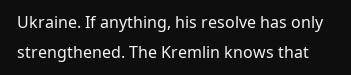Ukraine. If anything, his resolve has only strengthened. The Kremlin knows that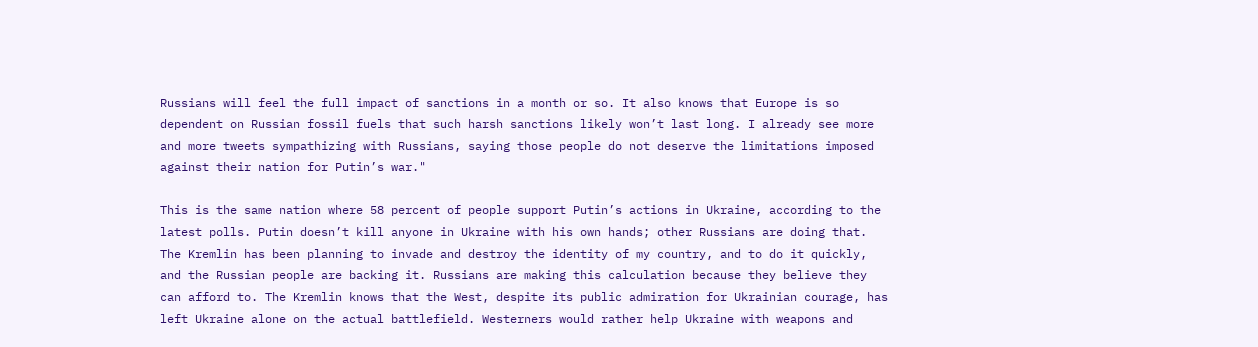Russians will feel the full impact of sanctions in a month or so. It also knows that Europe is so dependent on Russian fossil fuels that such harsh sanctions likely won’t last long. I already see more and more tweets sympathizing with Russians, saying those people do not deserve the limitations imposed against their nation for Putin’s war."

This is the same nation where 58 percent of people support Putin’s actions in Ukraine, according to the latest polls. Putin doesn’t kill anyone in Ukraine with his own hands; other Russians are doing that. The Kremlin has been planning to invade and destroy the identity of my country, and to do it quickly, and the Russian people are backing it. Russians are making this calculation because they believe they can afford to. The Kremlin knows that the West, despite its public admiration for Ukrainian courage, has left Ukraine alone on the actual battlefield. Westerners would rather help Ukraine with weapons and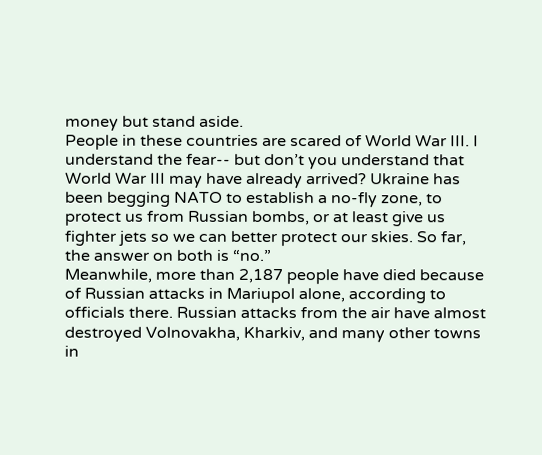money but stand aside.
People in these countries are scared of World War III. I understand the fear-- but don’t you understand that World War III may have already arrived? Ukraine has been begging NATO to establish a no-fly zone, to protect us from Russian bombs, or at least give us fighter jets so we can better protect our skies. So far, the answer on both is “no.”
Meanwhile, more than 2,187 people have died because of Russian attacks in Mariupol alone, according to officials there. Russian attacks from the air have almost destroyed Volnovakha, Kharkiv, and many other towns in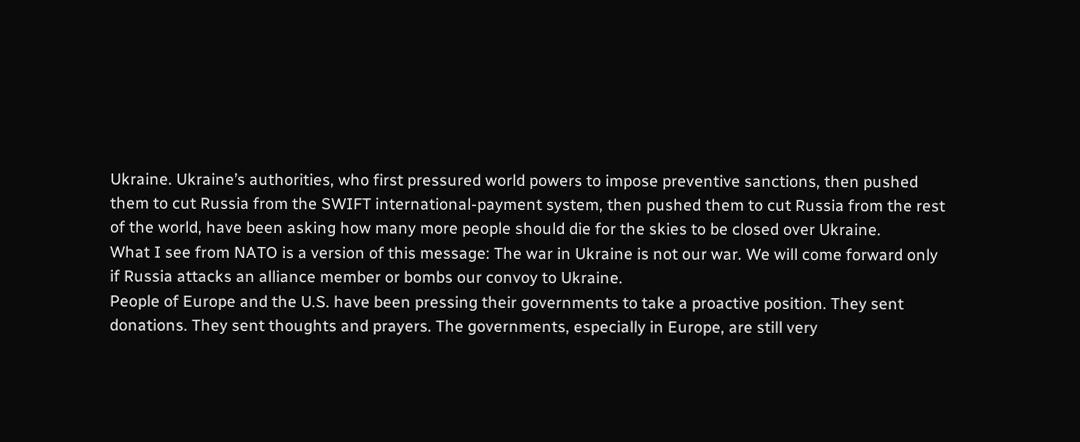Ukraine. Ukraine’s authorities, who first pressured world powers to impose preventive sanctions, then pushed them to cut Russia from the SWIFT international-payment system, then pushed them to cut Russia from the rest of the world, have been asking how many more people should die for the skies to be closed over Ukraine.
What I see from NATO is a version of this message: The war in Ukraine is not our war. We will come forward only if Russia attacks an alliance member or bombs our convoy to Ukraine.
People of Europe and the U.S. have been pressing their governments to take a proactive position. They sent donations. They sent thoughts and prayers. The governments, especially in Europe, are still very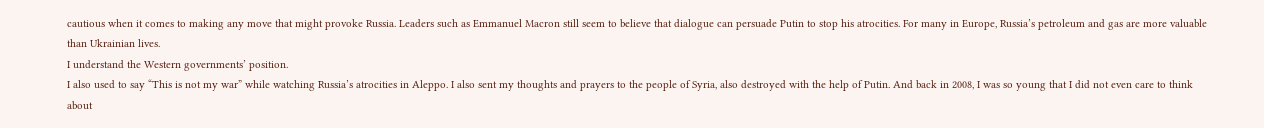cautious when it comes to making any move that might provoke Russia. Leaders such as Emmanuel Macron still seem to believe that dialogue can persuade Putin to stop his atrocities. For many in Europe, Russia’s petroleum and gas are more valuable than Ukrainian lives.
I understand the Western governments’ position.
I also used to say “This is not my war” while watching Russia’s atrocities in Aleppo. I also sent my thoughts and prayers to the people of Syria, also destroyed with the help of Putin. And back in 2008, I was so young that I did not even care to think about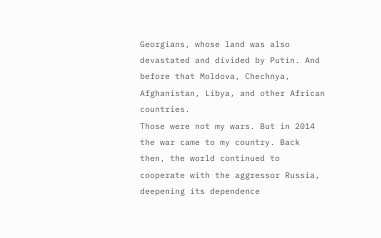Georgians, whose land was also devastated and divided by Putin. And before that Moldova, Chechnya, Afghanistan, Libya, and other African countries.
Those were not my wars. But in 2014 the war came to my country. Back then, the world continued to cooperate with the aggressor Russia, deepening its dependence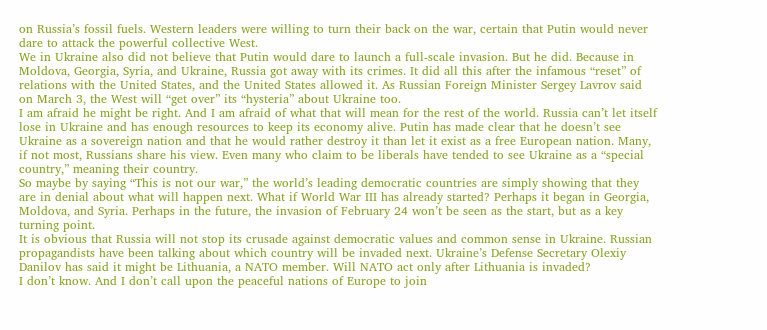on Russia’s fossil fuels. Western leaders were willing to turn their back on the war, certain that Putin would never dare to attack the powerful collective West.
We in Ukraine also did not believe that Putin would dare to launch a full-scale invasion. But he did. Because in Moldova, Georgia, Syria, and Ukraine, Russia got away with its crimes. It did all this after the infamous “reset” of relations with the United States, and the United States allowed it. As Russian Foreign Minister Sergey Lavrov said on March 3, the West will “get over” its “hysteria” about Ukraine too.
I am afraid he might be right. And I am afraid of what that will mean for the rest of the world. Russia can’t let itself lose in Ukraine and has enough resources to keep its economy alive. Putin has made clear that he doesn’t see Ukraine as a sovereign nation and that he would rather destroy it than let it exist as a free European nation. Many, if not most, Russians share his view. Even many who claim to be liberals have tended to see Ukraine as a “special country,” meaning their country.
So maybe by saying “This is not our war,” the world’s leading democratic countries are simply showing that they are in denial about what will happen next. What if World War III has already started? Perhaps it began in Georgia, Moldova, and Syria. Perhaps in the future, the invasion of February 24 won’t be seen as the start, but as a key turning point.
It is obvious that Russia will not stop its crusade against democratic values and common sense in Ukraine. Russian propagandists have been talking about which country will be invaded next. Ukraine’s Defense Secretary Olexiy Danilov has said it might be Lithuania, a NATO member. Will NATO act only after Lithuania is invaded?
I don’t know. And I don’t call upon the peaceful nations of Europe to join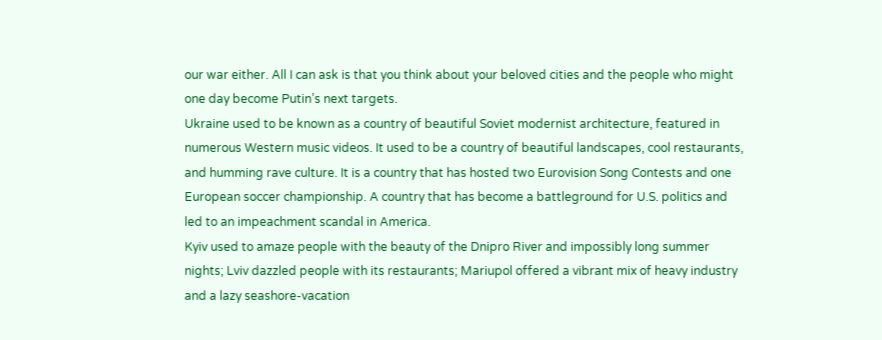our war either. All I can ask is that you think about your beloved cities and the people who might one day become Putin’s next targets.
Ukraine used to be known as a country of beautiful Soviet modernist architecture, featured in numerous Western music videos. It used to be a country of beautiful landscapes, cool restaurants, and humming rave culture. It is a country that has hosted two Eurovision Song Contests and one European soccer championship. A country that has become a battleground for U.S. politics and led to an impeachment scandal in America.
Kyiv used to amaze people with the beauty of the Dnipro River and impossibly long summer nights; Lviv dazzled people with its restaurants; Mariupol offered a vibrant mix of heavy industry and a lazy seashore-vacation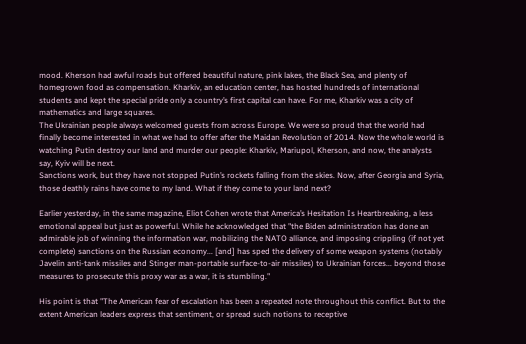mood. Kherson had awful roads but offered beautiful nature, pink lakes, the Black Sea, and plenty of homegrown food as compensation. Kharkiv, an education center, has hosted hundreds of international students and kept the special pride only a country’s first capital can have. For me, Kharkiv was a city of mathematics and large squares.
The Ukrainian people always welcomed guests from across Europe. We were so proud that the world had finally become interested in what we had to offer after the Maidan Revolution of 2014. Now the whole world is watching Putin destroy our land and murder our people: Kharkiv, Mariupol, Kherson, and now, the analysts say, Kyiv will be next.
Sanctions work, but they have not stopped Putin’s rockets falling from the skies. Now, after Georgia and Syria, those deathly rains have come to my land. What if they come to your land next?

Earlier yesterday, in the same magazine, Eliot Cohen wrote that America’s Hesitation Is Heartbreaking, a less emotional appeal but just as powerful. While he acknowledged that "the Biden administration has done an admirable job of winning the information war, mobilizing the NATO alliance, and imposing crippling (if not yet complete) sanctions on the Russian economy... [and] has sped the delivery of some weapon systems (notably Javelin anti-tank missiles and Stinger man-portable surface-to-air missiles) to Ukrainian forces... beyond those measures to prosecute this proxy war as a war, it is stumbling."

His point is that "The American fear of escalation has been a repeated note throughout this conflict. But to the extent American leaders express that sentiment, or spread such notions to receptive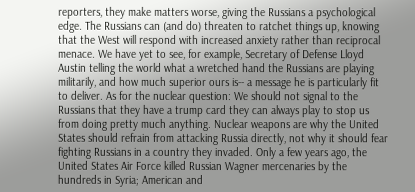reporters, they make matters worse, giving the Russians a psychological edge. The Russians can (and do) threaten to ratchet things up, knowing that the West will respond with increased anxiety rather than reciprocal menace. We have yet to see, for example, Secretary of Defense Lloyd Austin telling the world what a wretched hand the Russians are playing militarily, and how much superior ours is-- a message he is particularly fit to deliver. As for the nuclear question: We should not signal to the Russians that they have a trump card they can always play to stop us from doing pretty much anything. Nuclear weapons are why the United States should refrain from attacking Russia directly, not why it should fear fighting Russians in a country they invaded. Only a few years ago, the United States Air Force killed Russian Wagner mercenaries by the hundreds in Syria; American and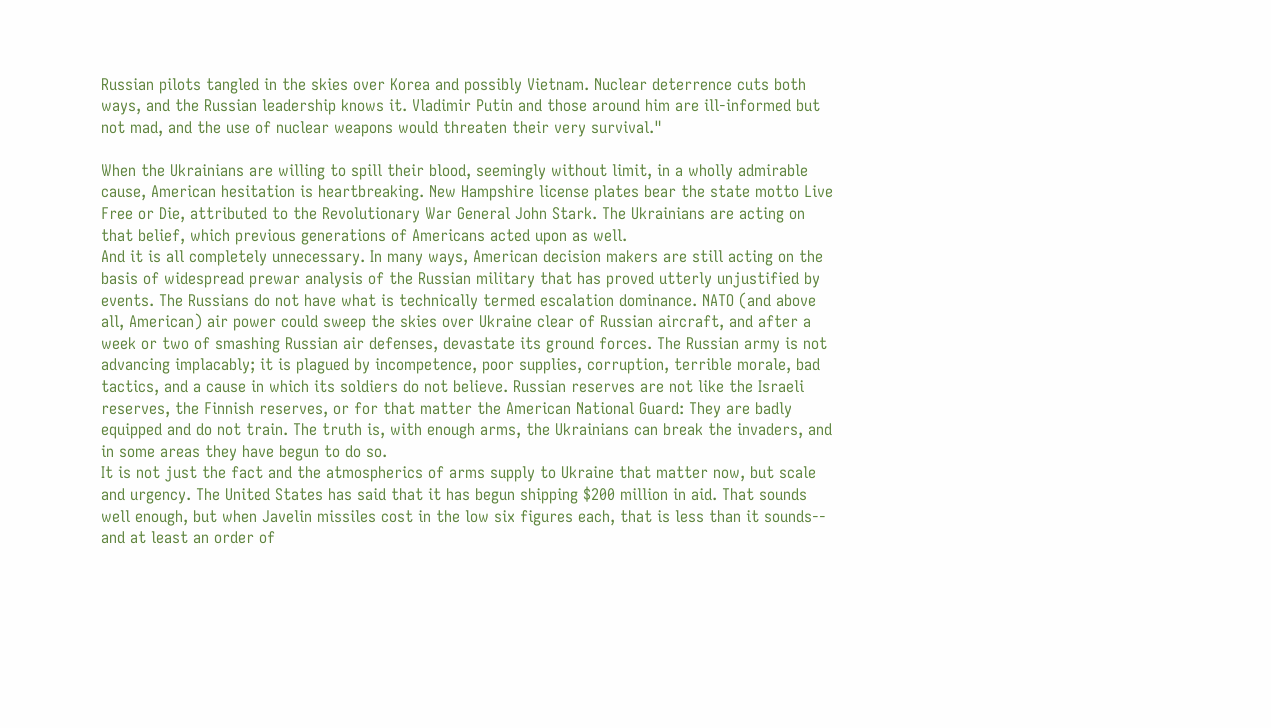Russian pilots tangled in the skies over Korea and possibly Vietnam. Nuclear deterrence cuts both ways, and the Russian leadership knows it. Vladimir Putin and those around him are ill-informed but not mad, and the use of nuclear weapons would threaten their very survival."

When the Ukrainians are willing to spill their blood, seemingly without limit, in a wholly admirable cause, American hesitation is heartbreaking. New Hampshire license plates bear the state motto Live Free or Die, attributed to the Revolutionary War General John Stark. The Ukrainians are acting on that belief, which previous generations of Americans acted upon as well.
And it is all completely unnecessary. In many ways, American decision makers are still acting on the basis of widespread prewar analysis of the Russian military that has proved utterly unjustified by events. The Russians do not have what is technically termed escalation dominance. NATO (and above all, American) air power could sweep the skies over Ukraine clear of Russian aircraft, and after a week or two of smashing Russian air defenses, devastate its ground forces. The Russian army is not advancing implacably; it is plagued by incompetence, poor supplies, corruption, terrible morale, bad tactics, and a cause in which its soldiers do not believe. Russian reserves are not like the Israeli reserves, the Finnish reserves, or for that matter the American National Guard: They are badly equipped and do not train. The truth is, with enough arms, the Ukrainians can break the invaders, and in some areas they have begun to do so.
It is not just the fact and the atmospherics of arms supply to Ukraine that matter now, but scale and urgency. The United States has said that it has begun shipping $200 million in aid. That sounds well enough, but when Javelin missiles cost in the low six figures each, that is less than it sounds-- and at least an order of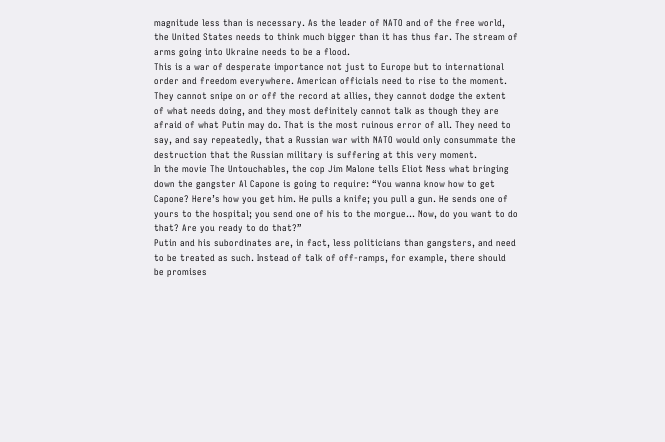magnitude less than is necessary. As the leader of NATO and of the free world, the United States needs to think much bigger than it has thus far. The stream of arms going into Ukraine needs to be a flood.
This is a war of desperate importance not just to Europe but to international order and freedom everywhere. American officials need to rise to the moment. They cannot snipe on or off the record at allies, they cannot dodge the extent of what needs doing, and they most definitely cannot talk as though they are afraid of what Putin may do. That is the most ruinous error of all. They need to say, and say repeatedly, that a Russian war with NATO would only consummate the destruction that the Russian military is suffering at this very moment.
In the movie The Untouchables, the cop Jim Malone tells Eliot Ness what bringing down the gangster Al Capone is going to require: “You wanna know how to get Capone? Here’s how you get him. He pulls a knife; you pull a gun. He sends one of yours to the hospital; you send one of his to the morgue… Now, do you want to do that? Are you ready to do that?”
Putin and his subordinates are, in fact, less politicians than gangsters, and need to be treated as such. Instead of talk of off-ramps, for example, there should be promises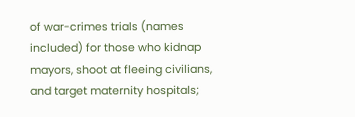of war-crimes trials (names included) for those who kidnap mayors, shoot at fleeing civilians, and target maternity hospitals;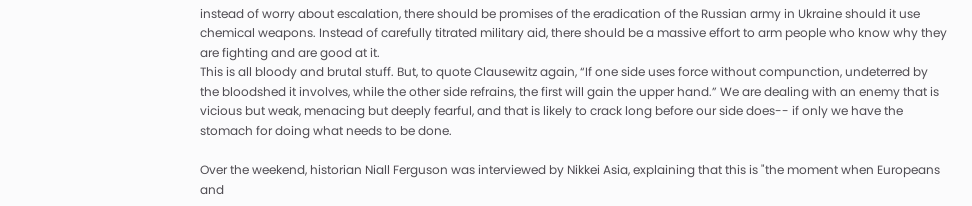instead of worry about escalation, there should be promises of the eradication of the Russian army in Ukraine should it use chemical weapons. Instead of carefully titrated military aid, there should be a massive effort to arm people who know why they are fighting and are good at it.
This is all bloody and brutal stuff. But, to quote Clausewitz again, “If one side uses force without compunction, undeterred by the bloodshed it involves, while the other side refrains, the first will gain the upper hand.” We are dealing with an enemy that is vicious but weak, menacing but deeply fearful, and that is likely to crack long before our side does-- if only we have the stomach for doing what needs to be done.

Over the weekend, historian Niall Ferguson was interviewed by Nikkei Asia, explaining that this is "the moment when Europeans and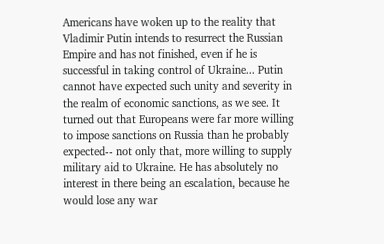Americans have woken up to the reality that Vladimir Putin intends to resurrect the Russian Empire and has not finished, even if he is successful in taking control of Ukraine... Putin cannot have expected such unity and severity in the realm of economic sanctions, as we see. It turned out that Europeans were far more willing to impose sanctions on Russia than he probably expected-- not only that, more willing to supply military aid to Ukraine. He has absolutely no interest in there being an escalation, because he would lose any war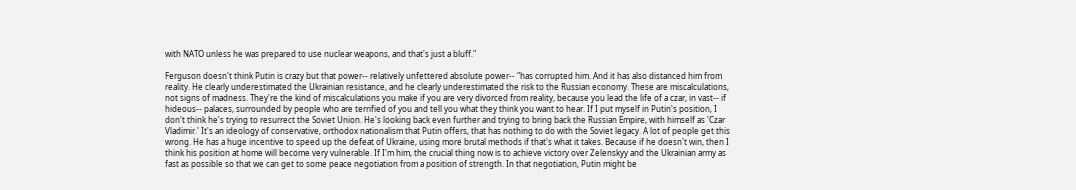with NATO unless he was prepared to use nuclear weapons, and that's just a bluff."

Ferguson doesn't think Putin is crazy but that power-- relatively unfettered absolute power-- "has corrupted him. And it has also distanced him from reality. He clearly underestimated the Ukrainian resistance, and he clearly underestimated the risk to the Russian economy. These are miscalculations, not signs of madness. They're the kind of miscalculations you make if you are very divorced from reality, because you lead the life of a czar, in vast-- if hideous-- palaces, surrounded by people who are terrified of you and tell you what they think you want to hear. If I put myself in Putin's position, I don't think he's trying to resurrect the Soviet Union. He's looking back even further and trying to bring back the Russian Empire, with himself as 'Czar Vladimir.' It's an ideology of conservative, orthodox nationalism that Putin offers, that has nothing to do with the Soviet legacy. A lot of people get this wrong. He has a huge incentive to speed up the defeat of Ukraine, using more brutal methods if that's what it takes. Because if he doesn't win, then I think his position at home will become very vulnerable. If I'm him, the crucial thing now is to achieve victory over Zelenskyy and the Ukrainian army as fast as possible so that we can get to some peace negotiation from a position of strength. In that negotiation, Putin might be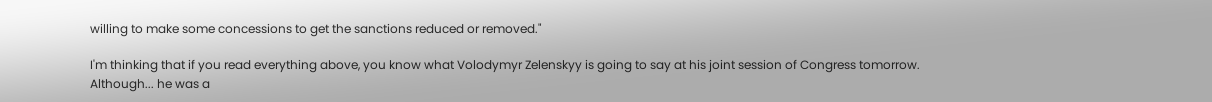willing to make some concessions to get the sanctions reduced or removed."

I'm thinking that if you read everything above, you know what Volodymyr Zelenskyy is going to say at his joint session of Congress tomorrow. Although... he was a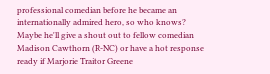professional comedian before he became an internationally admired hero, so who knows? Maybe he'll give a shout out to fellow comedian Madison Cawthorn (R-NC) or have a hot response ready if Marjorie Traitor Greene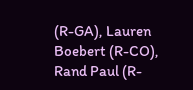(R-GA), Lauren Boebert (R-CO), Rand Paul (R-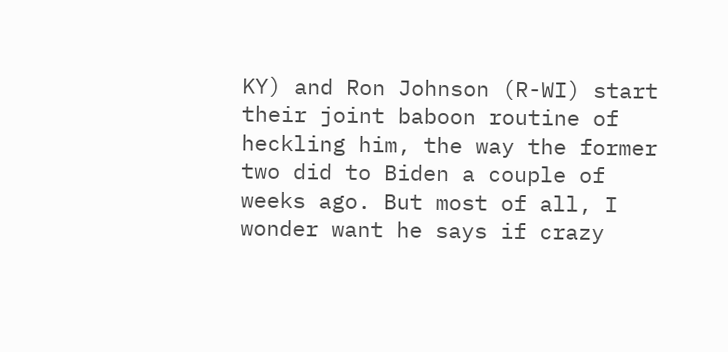KY) and Ron Johnson (R-WI) start their joint baboon routine of heckling him, the way the former two did to Biden a couple of weeks ago. But most of all, I wonder want he says if crazy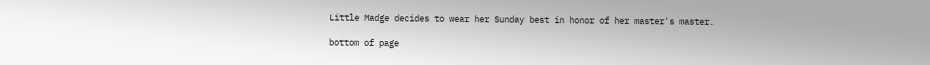Little Madge decides to wear her Sunday best in honor of her master's master.

bottom of page